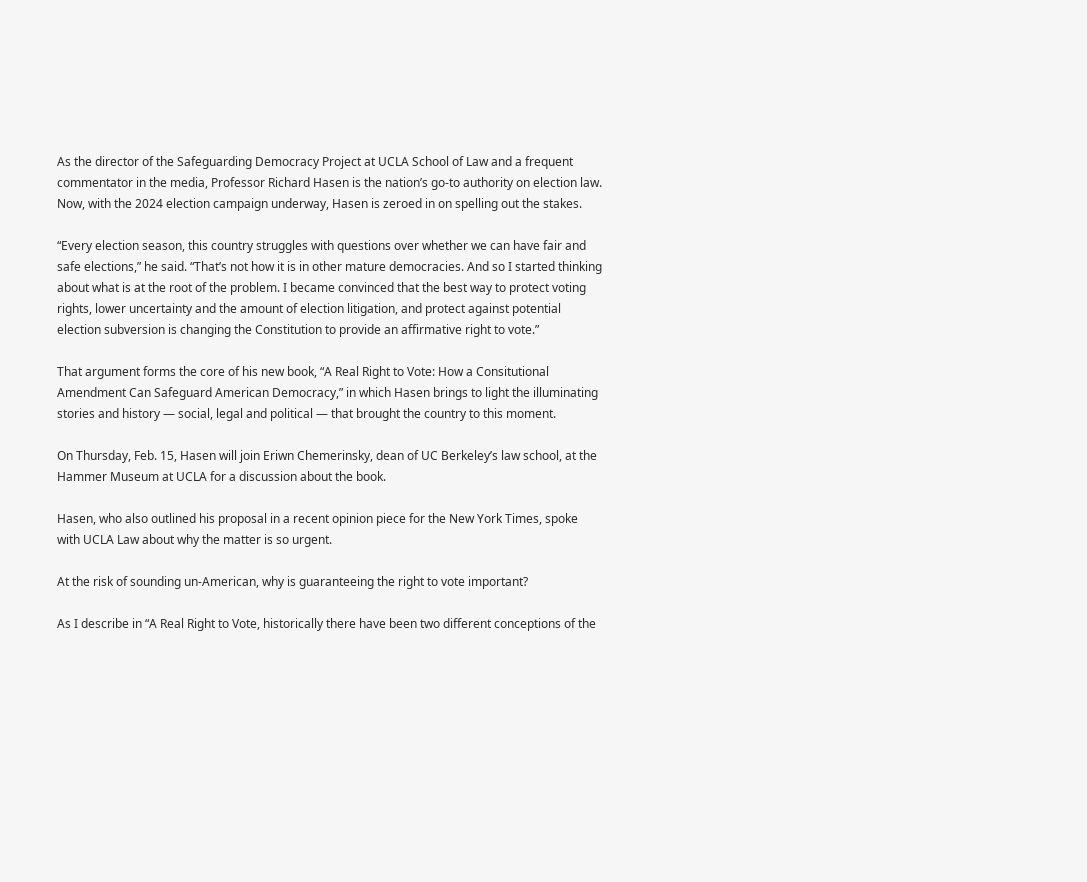As the director of the Safeguarding Democracy Project at UCLA School of Law and a frequent commentator in the media, Professor Richard Hasen is the nation’s go-to authority on election law. Now, with the 2024 election campaign underway, Hasen is zeroed in on spelling out the stakes.

“Every election season, this country struggles with questions over whether we can have fair and safe elections,” he said. “That’s not how it is in other mature democracies. And so I started thinking about what is at the root of the problem. I became convinced that the best way to protect voting rights, lower uncertainty and the amount of election litigation, and protect against potential election subversion is changing the Constitution to provide an affirmative right to vote.”

That argument forms the core of his new book, “A Real Right to Vote: How a Consitutional Amendment Can Safeguard American Democracy,” in which Hasen brings to light the illuminating stories and history — social, legal and political — that brought the country to this moment.

On Thursday, Feb. 15, Hasen will join Eriwn Chemerinsky, dean of UC Berkeley’s law school, at the Hammer Museum at UCLA for a discussion about the book.

Hasen, who also outlined his proposal in a recent opinion piece for the New York Times, spoke with UCLA Law about why the matter is so urgent.

At the risk of sounding un-American, why is guaranteeing the right to vote important?

As I describe in “A Real Right to Vote, historically there have been two different conceptions of the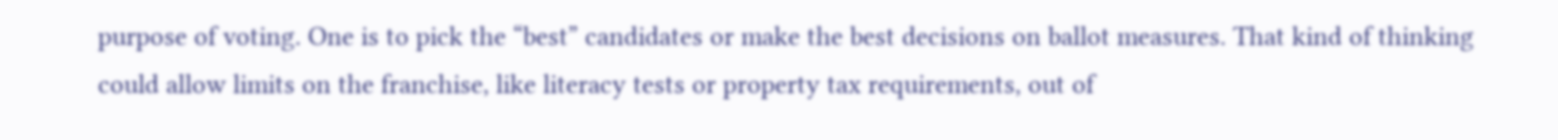purpose of voting. One is to pick the “best” candidates or make the best decisions on ballot measures. That kind of thinking could allow limits on the franchise, like literacy tests or property tax requirements, out of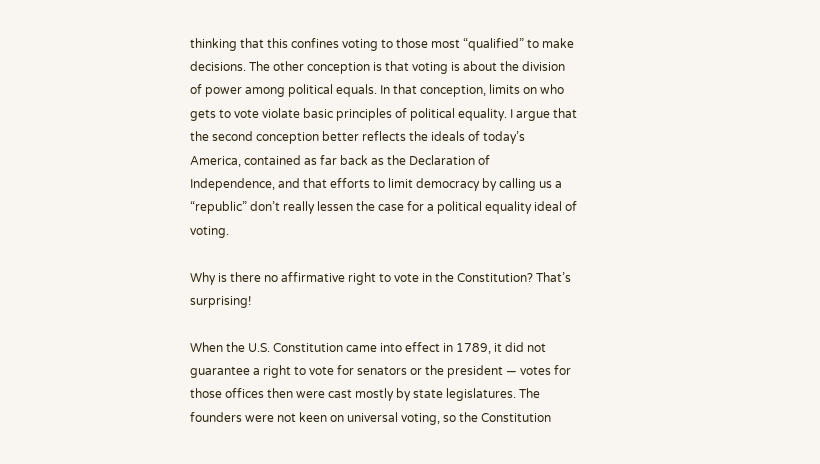thinking that this confines voting to those most “qualified” to make decisions. The other conception is that voting is about the division of power among political equals. In that conception, limits on who gets to vote violate basic principles of political equality. I argue that the second conception better reflects the ideals of today’s America, contained as far back as the Declaration of Independence, and that efforts to limit democracy by calling us a “republic” don’t really lessen the case for a political equality ideal of voting.

Why is there no affirmative right to vote in the Constitution? That’s surprising!

When the U.S. Constitution came into effect in 1789, it did not guarantee a right to vote for senators or the president — votes for those offices then were cast mostly by state legislatures. The founders were not keen on universal voting, so the Constitution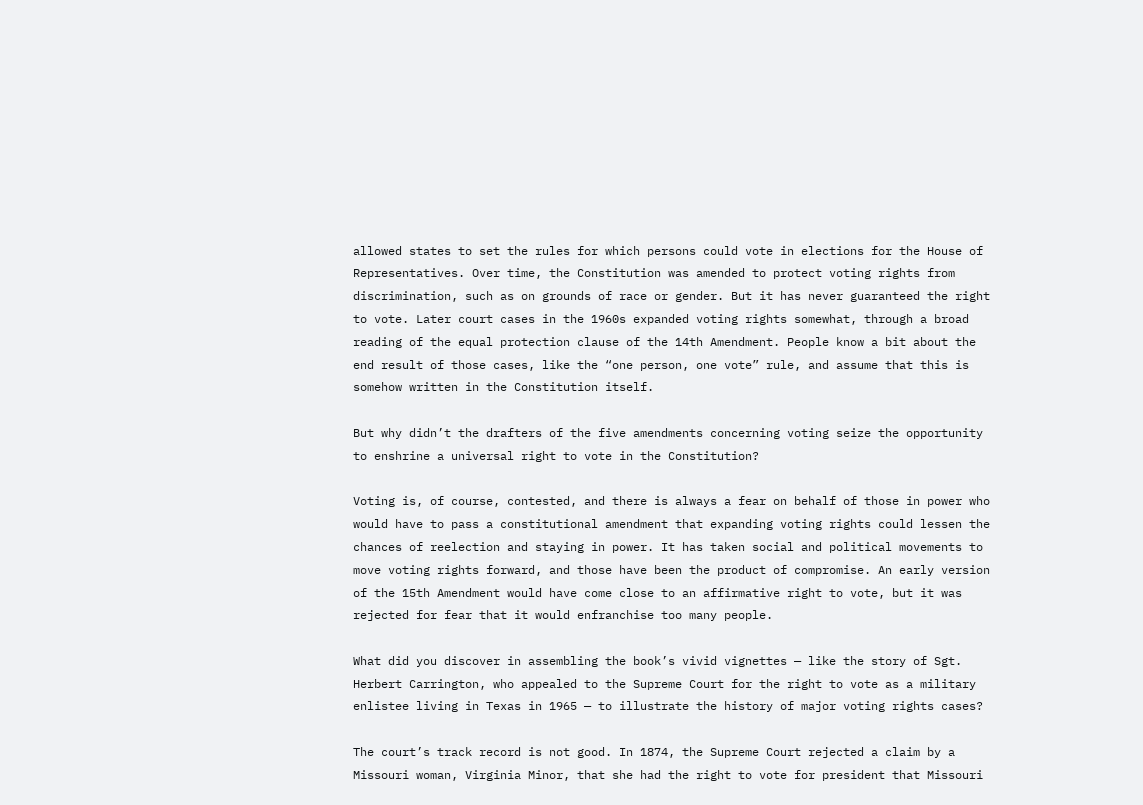allowed states to set the rules for which persons could vote in elections for the House of Representatives. Over time, the Constitution was amended to protect voting rights from discrimination, such as on grounds of race or gender. But it has never guaranteed the right to vote. Later court cases in the 1960s expanded voting rights somewhat, through a broad reading of the equal protection clause of the 14th Amendment. People know a bit about the end result of those cases, like the “one person, one vote” rule, and assume that this is somehow written in the Constitution itself.

But why didn’t the drafters of the five amendments concerning voting seize the opportunity to enshrine a universal right to vote in the Constitution?

Voting is, of course, contested, and there is always a fear on behalf of those in power who would have to pass a constitutional amendment that expanding voting rights could lessen the chances of reelection and staying in power. It has taken social and political movements to move voting rights forward, and those have been the product of compromise. An early version of the 15th Amendment would have come close to an affirmative right to vote, but it was rejected for fear that it would enfranchise too many people.

What did you discover in assembling the book’s vivid vignettes — like the story of Sgt. Herbert Carrington, who appealed to the Supreme Court for the right to vote as a military enlistee living in Texas in 1965 — to illustrate the history of major voting rights cases?

The court’s track record is not good. In 1874, the Supreme Court rejected a claim by a Missouri woman, Virginia Minor, that she had the right to vote for president that Missouri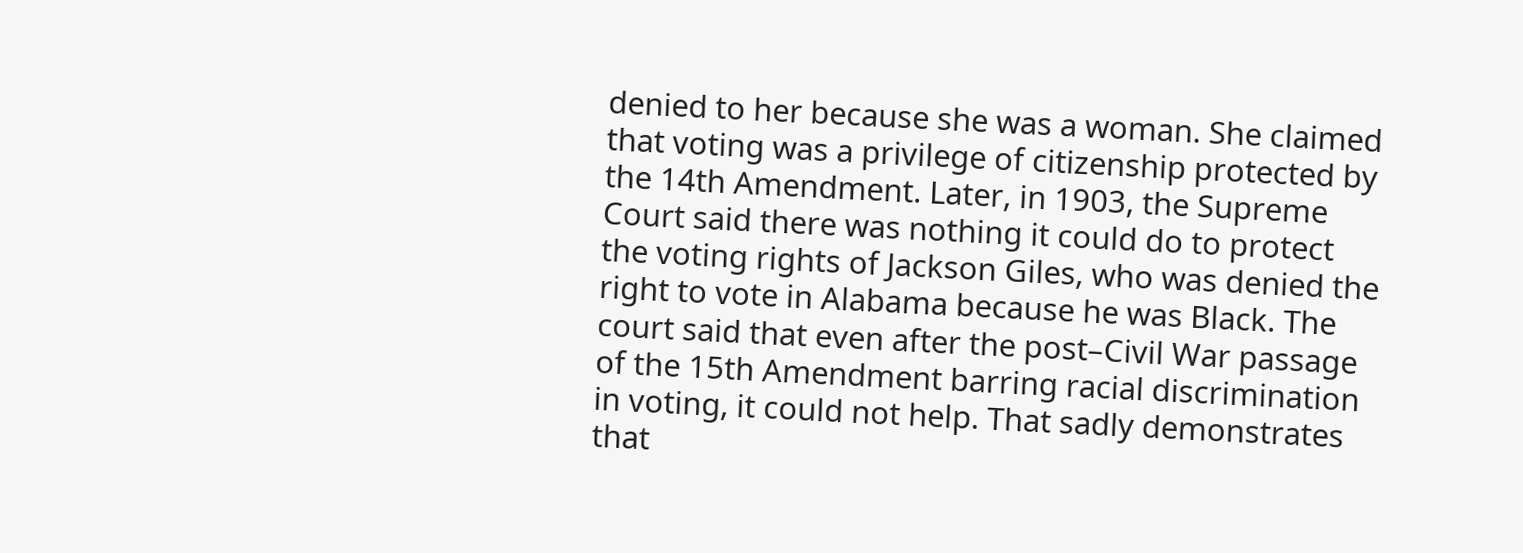denied to her because she was a woman. She claimed that voting was a privilege of citizenship protected by the 14th Amendment. Later, in 1903, the Supreme Court said there was nothing it could do to protect the voting rights of Jackson Giles, who was denied the right to vote in Alabama because he was Black. The court said that even after the post–Civil War passage of the 15th Amendment barring racial discrimination in voting, it could not help. That sadly demonstrates that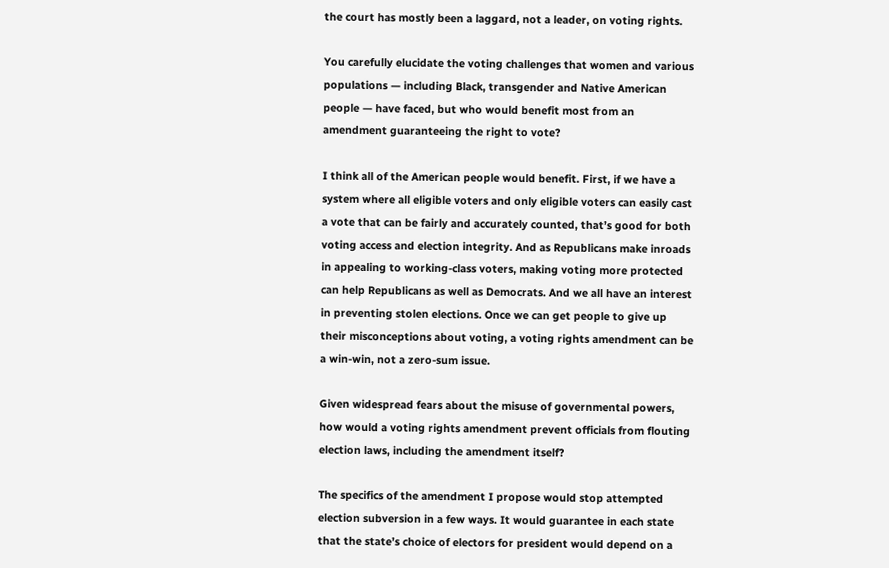the court has mostly been a laggard, not a leader, on voting rights.

You carefully elucidate the voting challenges that women and various populations — including Black, transgender and Native American people — have faced, but who would benefit most from an amendment guaranteeing the right to vote?

I think all of the American people would benefit. First, if we have a system where all eligible voters and only eligible voters can easily cast a vote that can be fairly and accurately counted, that’s good for both voting access and election integrity. And as Republicans make inroads in appealing to working-class voters, making voting more protected can help Republicans as well as Democrats. And we all have an interest in preventing stolen elections. Once we can get people to give up their misconceptions about voting, a voting rights amendment can be a win-win, not a zero-sum issue.

Given widespread fears about the misuse of governmental powers, how would a voting rights amendment prevent officials from flouting election laws, including the amendment itself?

The specifics of the amendment I propose would stop attempted election subversion in a few ways. It would guarantee in each state that the state’s choice of electors for president would depend on a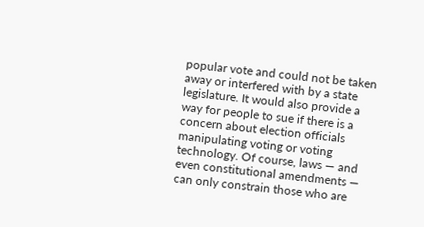popular vote and could not be taken away or interfered with by a state legislature. It would also provide a way for people to sue if there is a concern about election officials manipulating voting or voting technology. Of course, laws — and even constitutional amendments — can only constrain those who are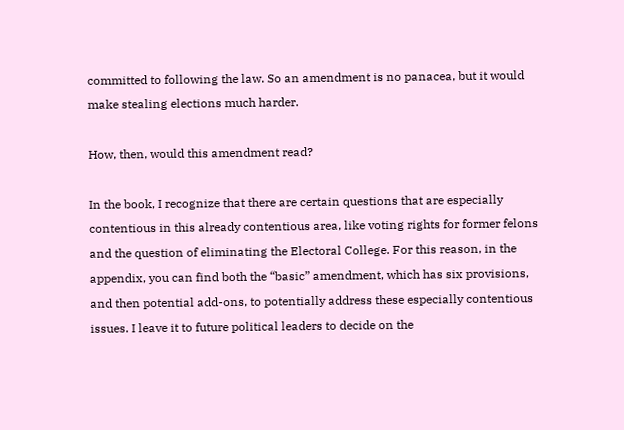committed to following the law. So an amendment is no panacea, but it would make stealing elections much harder.

How, then, would this amendment read?

In the book, I recognize that there are certain questions that are especially contentious in this already contentious area, like voting rights for former felons and the question of eliminating the Electoral College. For this reason, in the appendix, you can find both the “basic” amendment, which has six provisions, and then potential add-ons, to potentially address these especially contentious issues. I leave it to future political leaders to decide on the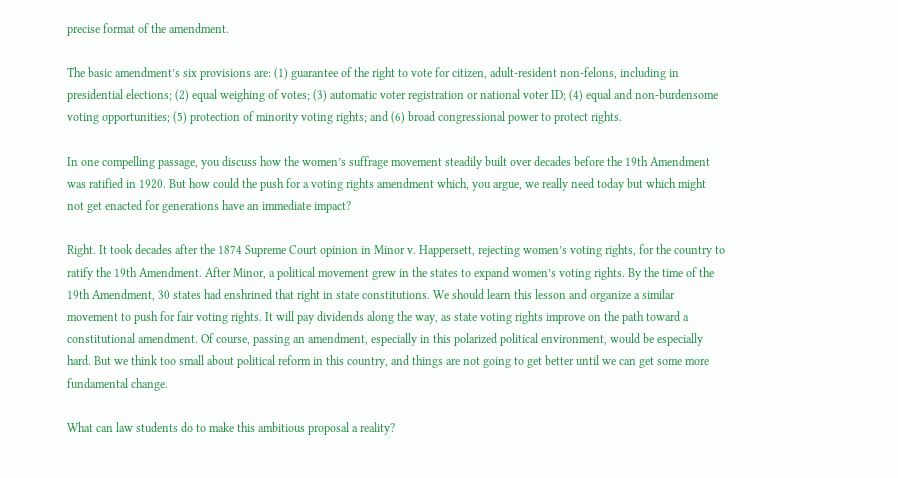precise format of the amendment.

The basic amendment’s six provisions are: (1) guarantee of the right to vote for citizen, adult-resident non-felons, including in presidential elections; (2) equal weighing of votes; (3) automatic voter registration or national voter ID; (4) equal and non-burdensome voting opportunities; (5) protection of minority voting rights; and (6) broad congressional power to protect rights.

In one compelling passage, you discuss how the women’s suffrage movement steadily built over decades before the 19th Amendment was ratified in 1920. But how could the push for a voting rights amendment which, you argue, we really need today but which might not get enacted for generations have an immediate impact?

Right. It took decades after the 1874 Supreme Court opinion in Minor v. Happersett, rejecting women’s voting rights, for the country to ratify the 19th Amendment. After Minor, a political movement grew in the states to expand women’s voting rights. By the time of the 19th Amendment, 30 states had enshrined that right in state constitutions. We should learn this lesson and organize a similar movement to push for fair voting rights. It will pay dividends along the way, as state voting rights improve on the path toward a constitutional amendment. Of course, passing an amendment, especially in this polarized political environment, would be especially hard. But we think too small about political reform in this country, and things are not going to get better until we can get some more fundamental change.

What can law students do to make this ambitious proposal a reality?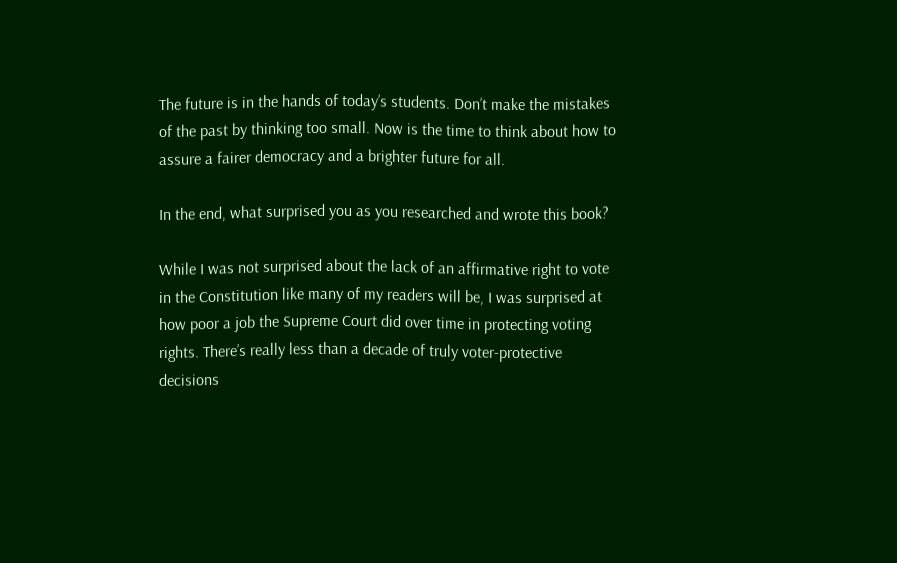The future is in the hands of today’s students. Don’t make the mistakes of the past by thinking too small. Now is the time to think about how to assure a fairer democracy and a brighter future for all.

In the end, what surprised you as you researched and wrote this book?

While I was not surprised about the lack of an affirmative right to vote in the Constitution like many of my readers will be, I was surprised at how poor a job the Supreme Court did over time in protecting voting rights. There’s really less than a decade of truly voter-protective decisions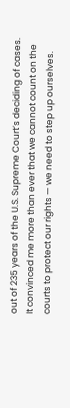out of 235 years of the U.S. Supreme Court’s deciding of cases. It convinced me more than ever that we cannot count on the courts to protect our rights — we need to step up ourselves.